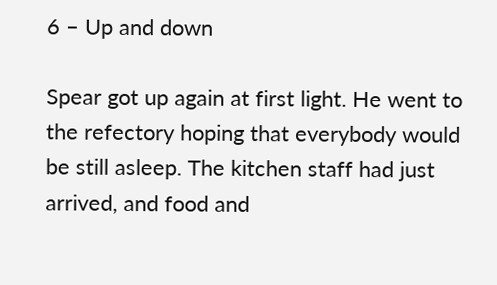6 – Up and down

Spear got up again at first light. He went to the refectory hoping that everybody would be still asleep. The kitchen staff had just arrived, and food and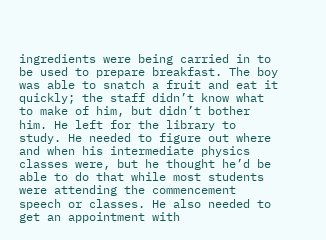ingredients were being carried in to be used to prepare breakfast. The boy was able to snatch a fruit and eat it quickly; the staff didn’t know what to make of him, but didn’t bother him. He left for the library to study. He needed to figure out where and when his intermediate physics classes were, but he thought he’d be able to do that while most students were attending the commencement speech or classes. He also needed to get an appointment with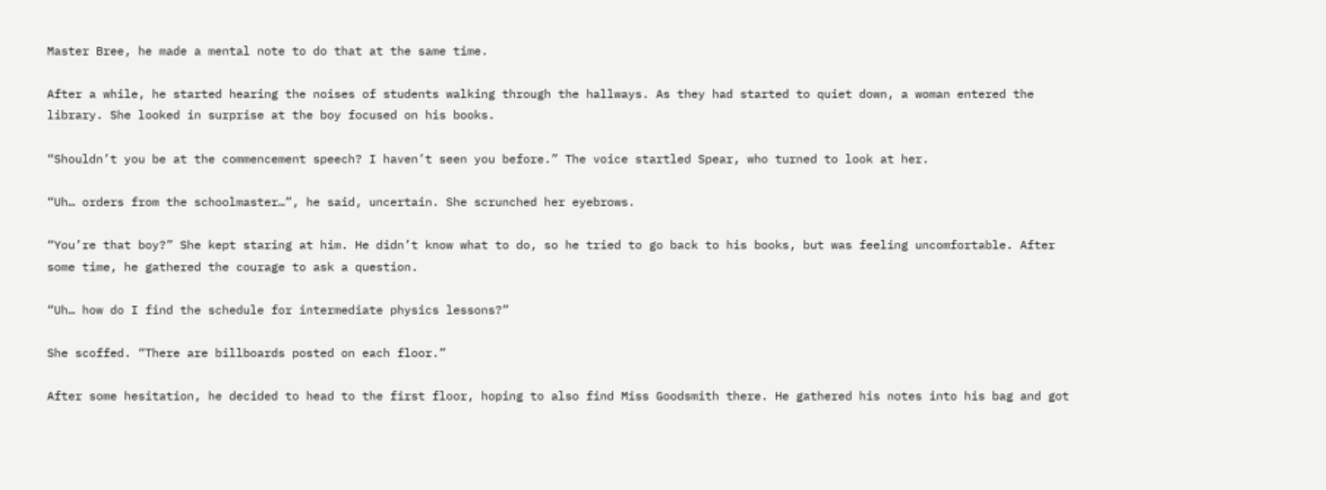Master Bree, he made a mental note to do that at the same time.

After a while, he started hearing the noises of students walking through the hallways. As they had started to quiet down, a woman entered the library. She looked in surprise at the boy focused on his books.

“Shouldn’t you be at the commencement speech? I haven’t seen you before.” The voice startled Spear, who turned to look at her.

“Uh… orders from the schoolmaster…”, he said, uncertain. She scrunched her eyebrows.

“You’re that boy?” She kept staring at him. He didn’t know what to do, so he tried to go back to his books, but was feeling uncomfortable. After some time, he gathered the courage to ask a question.

“Uh… how do I find the schedule for intermediate physics lessons?”

She scoffed. “There are billboards posted on each floor.”

After some hesitation, he decided to head to the first floor, hoping to also find Miss Goodsmith there. He gathered his notes into his bag and got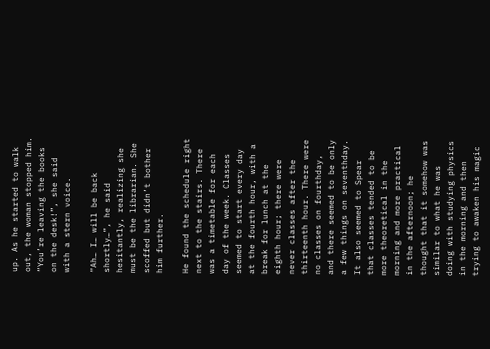up. As he started to walk out, the woman stopped him. “You’re leaving the books on the desk!”, she said with a stern voice.

“Ah… I… will be back shortly…”, he said hesitantly, realizing she must be the librarian. She scoffed but didn’t bother him further.

He found the schedule right next to the stairs. There was a timetable for each day of the week. Classes seemed to start every day at the fourth hour, with a break for lunch at the eighth hour; there were never classes after the thirteenth hour. There were no classes on fourthday, and there seemed to be only a few things on seventhday. It also seemed to Spear that classes tended to be more theoretical in the morning and more practical in the afternoon; he thought that it somehow was similar to what he was doing with studying physics in the morning and then trying to awaken his magic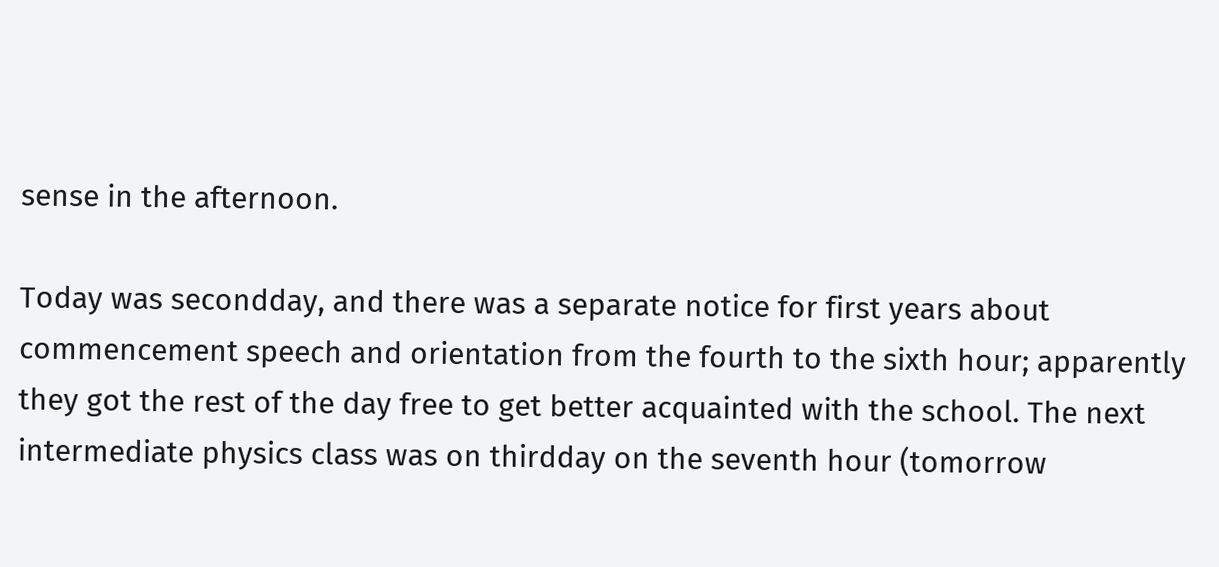sense in the afternoon.

Today was secondday, and there was a separate notice for first years about commencement speech and orientation from the fourth to the sixth hour; apparently they got the rest of the day free to get better acquainted with the school. The next intermediate physics class was on thirdday on the seventh hour (tomorrow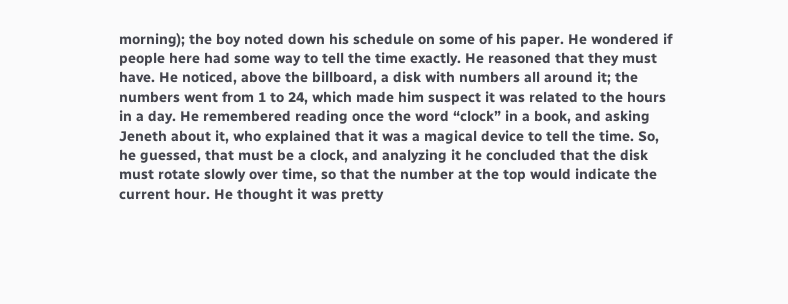morning); the boy noted down his schedule on some of his paper. He wondered if people here had some way to tell the time exactly. He reasoned that they must have. He noticed, above the billboard, a disk with numbers all around it; the numbers went from 1 to 24, which made him suspect it was related to the hours in a day. He remembered reading once the word “clock” in a book, and asking Jeneth about it, who explained that it was a magical device to tell the time. So, he guessed, that must be a clock, and analyzing it he concluded that the disk must rotate slowly over time, so that the number at the top would indicate the current hour. He thought it was pretty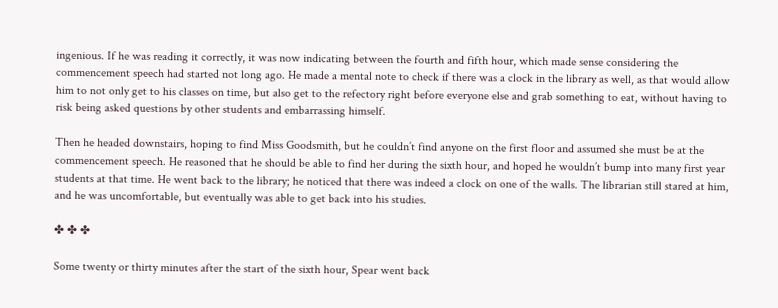ingenious. If he was reading it correctly, it was now indicating between the fourth and fifth hour, which made sense considering the commencement speech had started not long ago. He made a mental note to check if there was a clock in the library as well, as that would allow him to not only get to his classes on time, but also get to the refectory right before everyone else and grab something to eat, without having to risk being asked questions by other students and embarrassing himself.

Then he headed downstairs, hoping to find Miss Goodsmith, but he couldn’t find anyone on the first floor and assumed she must be at the commencement speech. He reasoned that he should be able to find her during the sixth hour, and hoped he wouldn’t bump into many first year students at that time. He went back to the library; he noticed that there was indeed a clock on one of the walls. The librarian still stared at him, and he was uncomfortable, but eventually was able to get back into his studies.

✤ ✤ ✤

Some twenty or thirty minutes after the start of the sixth hour, Spear went back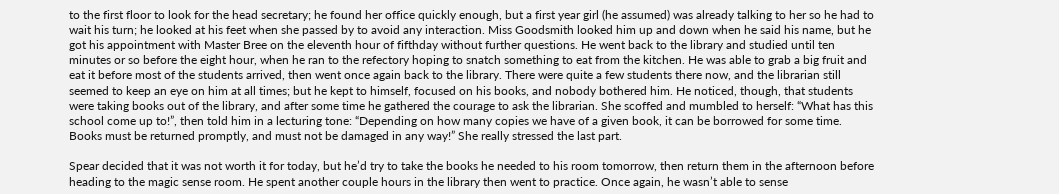to the first floor to look for the head secretary; he found her office quickly enough, but a first year girl (he assumed) was already talking to her so he had to wait his turn; he looked at his feet when she passed by to avoid any interaction. Miss Goodsmith looked him up and down when he said his name, but he got his appointment with Master Bree on the eleventh hour of fifthday without further questions. He went back to the library and studied until ten minutes or so before the eight hour, when he ran to the refectory hoping to snatch something to eat from the kitchen. He was able to grab a big fruit and eat it before most of the students arrived, then went once again back to the library. There were quite a few students there now, and the librarian still seemed to keep an eye on him at all times; but he kept to himself, focused on his books, and nobody bothered him. He noticed, though, that students were taking books out of the library, and after some time he gathered the courage to ask the librarian. She scoffed and mumbled to herself: “What has this school come up to!”, then told him in a lecturing tone: “Depending on how many copies we have of a given book, it can be borrowed for some time. Books must be returned promptly, and must not be damaged in any way!” She really stressed the last part.

Spear decided that it was not worth it for today, but he’d try to take the books he needed to his room tomorrow, then return them in the afternoon before heading to the magic sense room. He spent another couple hours in the library then went to practice. Once again, he wasn’t able to sense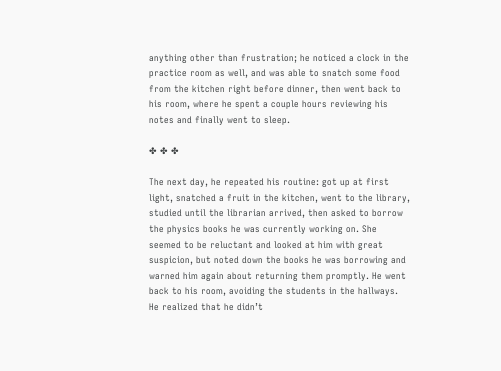anything other than frustration; he noticed a clock in the practice room as well, and was able to snatch some food from the kitchen right before dinner, then went back to his room, where he spent a couple hours reviewing his notes and finally went to sleep.

✤ ✤ ✤

The next day, he repeated his routine: got up at first light, snatched a fruit in the kitchen, went to the library, studied until the librarian arrived, then asked to borrow the physics books he was currently working on. She seemed to be reluctant and looked at him with great suspicion, but noted down the books he was borrowing and warned him again about returning them promptly. He went back to his room, avoiding the students in the hallways. He realized that he didn’t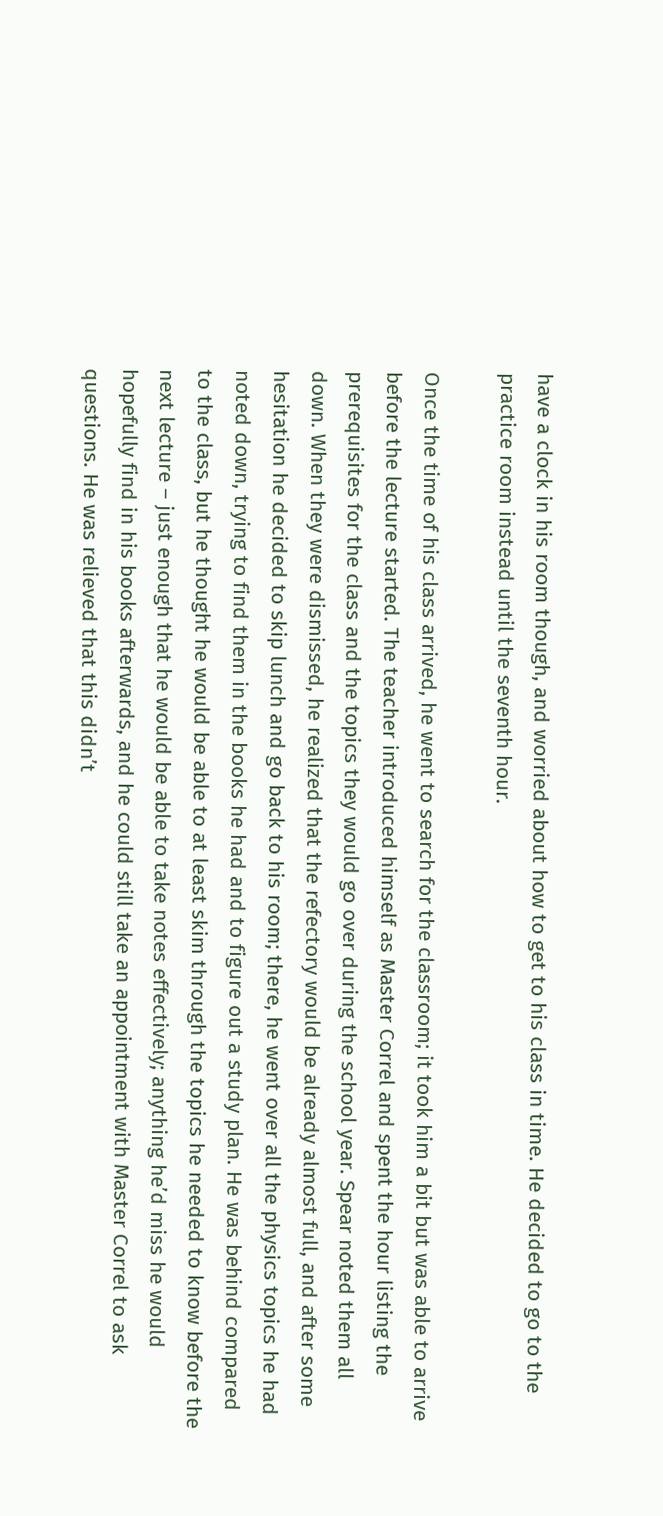have a clock in his room though, and worried about how to get to his class in time. He decided to go to the practice room instead until the seventh hour.

Once the time of his class arrived, he went to search for the classroom; it took him a bit but was able to arrive before the lecture started. The teacher introduced himself as Master Correl and spent the hour listing the prerequisites for the class and the topics they would go over during the school year. Spear noted them all down. When they were dismissed, he realized that the refectory would be already almost full, and after some hesitation he decided to skip lunch and go back to his room; there, he went over all the physics topics he had noted down, trying to find them in the books he had and to figure out a study plan. He was behind compared to the class, but he thought he would be able to at least skim through the topics he needed to know before the next lecture – just enough that he would be able to take notes effectively; anything he’d miss he would hopefully find in his books afterwards, and he could still take an appointment with Master Correl to ask questions. He was relieved that this didn’t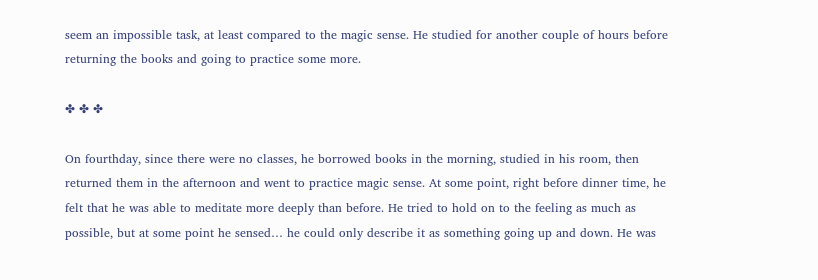seem an impossible task, at least compared to the magic sense. He studied for another couple of hours before returning the books and going to practice some more.

✤ ✤ ✤

On fourthday, since there were no classes, he borrowed books in the morning, studied in his room, then returned them in the afternoon and went to practice magic sense. At some point, right before dinner time, he felt that he was able to meditate more deeply than before. He tried to hold on to the feeling as much as possible, but at some point he sensed… he could only describe it as something going up and down. He was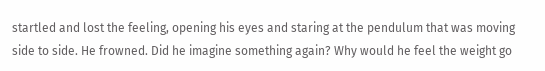startled and lost the feeling, opening his eyes and staring at the pendulum that was moving side to side. He frowned. Did he imagine something again? Why would he feel the weight go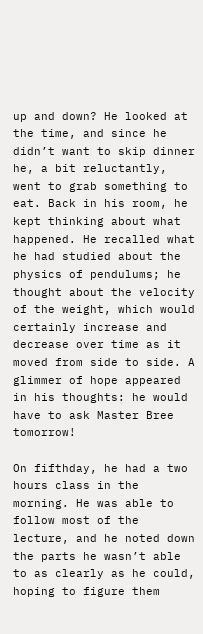up and down? He looked at the time, and since he didn’t want to skip dinner he, a bit reluctantly, went to grab something to eat. Back in his room, he kept thinking about what happened. He recalled what he had studied about the physics of pendulums; he thought about the velocity of the weight, which would certainly increase and decrease over time as it moved from side to side. A glimmer of hope appeared in his thoughts: he would have to ask Master Bree tomorrow!

On fifthday, he had a two hours class in the morning. He was able to follow most of the lecture, and he noted down the parts he wasn’t able to as clearly as he could, hoping to figure them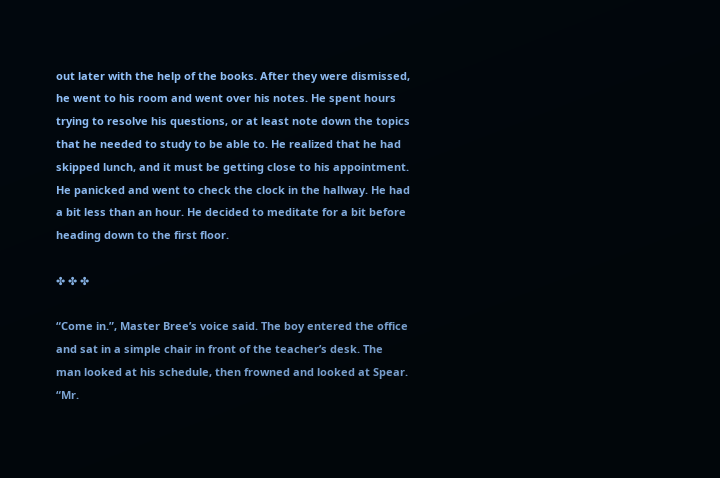out later with the help of the books. After they were dismissed, he went to his room and went over his notes. He spent hours trying to resolve his questions, or at least note down the topics that he needed to study to be able to. He realized that he had skipped lunch, and it must be getting close to his appointment. He panicked and went to check the clock in the hallway. He had a bit less than an hour. He decided to meditate for a bit before heading down to the first floor.

✤ ✤ ✤

“Come in.”, Master Bree’s voice said. The boy entered the office and sat in a simple chair in front of the teacher’s desk. The man looked at his schedule, then frowned and looked at Spear. “Mr.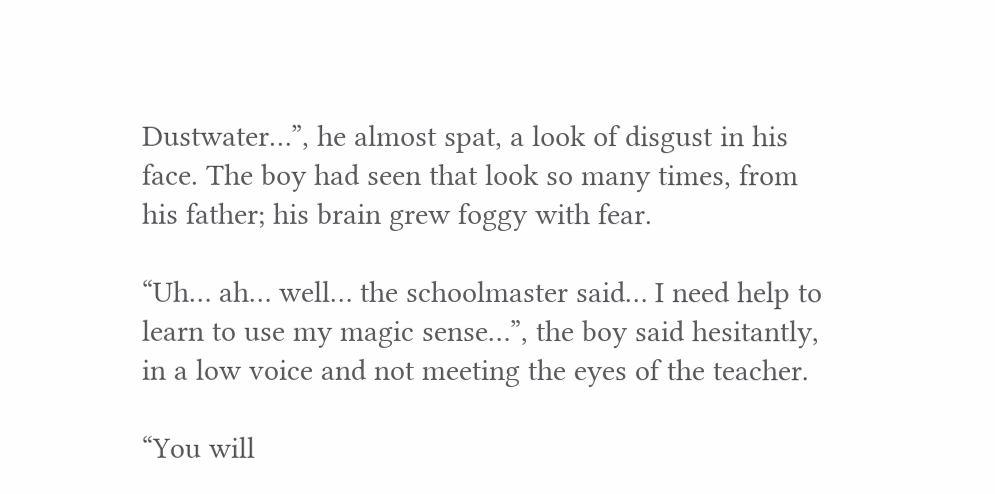Dustwater…”, he almost spat, a look of disgust in his face. The boy had seen that look so many times, from his father; his brain grew foggy with fear.

“Uh… ah… well… the schoolmaster said… I need help to learn to use my magic sense…”, the boy said hesitantly, in a low voice and not meeting the eyes of the teacher.

“You will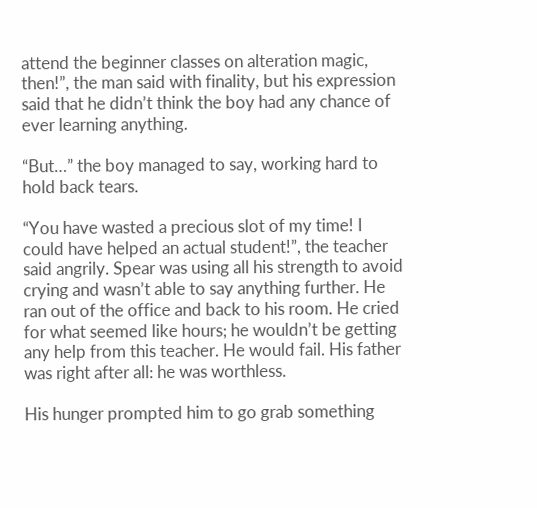attend the beginner classes on alteration magic, then!”, the man said with finality, but his expression said that he didn’t think the boy had any chance of ever learning anything.

“But…” the boy managed to say, working hard to hold back tears.

“You have wasted a precious slot of my time! I could have helped an actual student!”, the teacher said angrily. Spear was using all his strength to avoid crying and wasn’t able to say anything further. He ran out of the office and back to his room. He cried for what seemed like hours; he wouldn’t be getting any help from this teacher. He would fail. His father was right after all: he was worthless.

His hunger prompted him to go grab something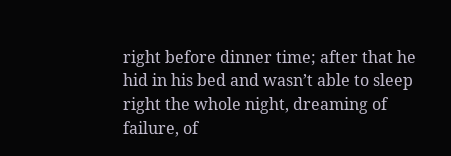right before dinner time; after that he hid in his bed and wasn’t able to sleep right the whole night, dreaming of failure, of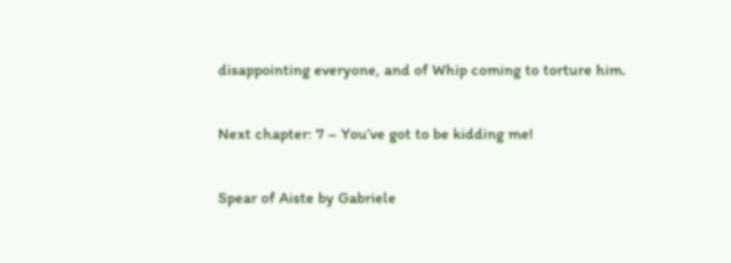disappointing everyone, and of Whip coming to torture him.

Next chapter: 7 – You’ve got to be kidding me!

Spear of Aiste by Gabriele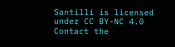Santilli is licensed under CC BY-NC 4.0
Contact the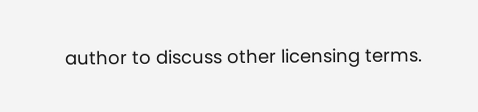author to discuss other licensing terms.